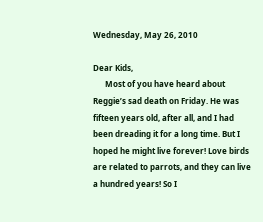Wednesday, May 26, 2010

Dear Kids,
      Most of you have heard about Reggie’s sad death on Friday. He was fifteen years old, after all, and I had been dreading it for a long time. But I hoped he might live forever! Love birds are related to parrots, and they can live a hundred years! So I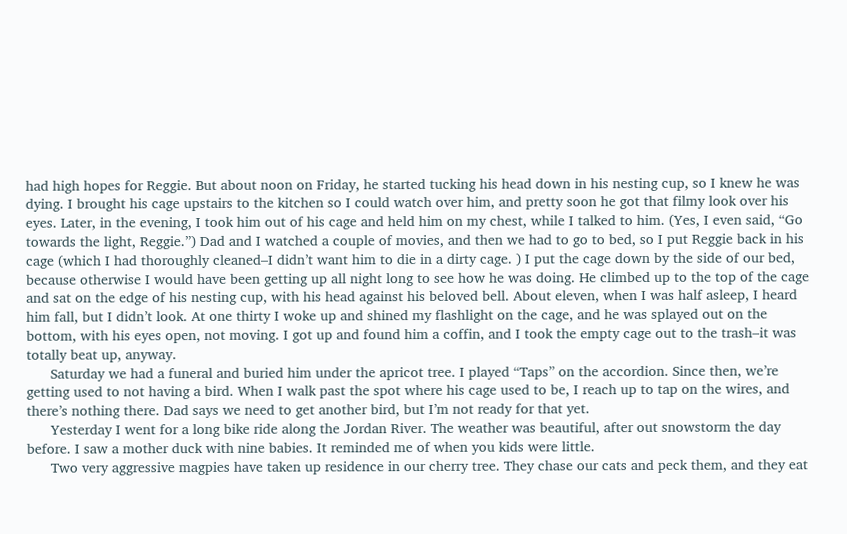had high hopes for Reggie. But about noon on Friday, he started tucking his head down in his nesting cup, so I knew he was dying. I brought his cage upstairs to the kitchen so I could watch over him, and pretty soon he got that filmy look over his eyes. Later, in the evening, I took him out of his cage and held him on my chest, while I talked to him. (Yes, I even said, “Go towards the light, Reggie.”) Dad and I watched a couple of movies, and then we had to go to bed, so I put Reggie back in his cage (which I had thoroughly cleaned–I didn’t want him to die in a dirty cage. ) I put the cage down by the side of our bed, because otherwise I would have been getting up all night long to see how he was doing. He climbed up to the top of the cage and sat on the edge of his nesting cup, with his head against his beloved bell. About eleven, when I was half asleep, I heard him fall, but I didn’t look. At one thirty I woke up and shined my flashlight on the cage, and he was splayed out on the bottom, with his eyes open, not moving. I got up and found him a coffin, and I took the empty cage out to the trash–it was totally beat up, anyway.
      Saturday we had a funeral and buried him under the apricot tree. I played “Taps” on the accordion. Since then, we’re getting used to not having a bird. When I walk past the spot where his cage used to be, I reach up to tap on the wires, and there’s nothing there. Dad says we need to get another bird, but I’m not ready for that yet.
      Yesterday I went for a long bike ride along the Jordan River. The weather was beautiful, after out snowstorm the day before. I saw a mother duck with nine babies. It reminded me of when you kids were little.
      Two very aggressive magpies have taken up residence in our cherry tree. They chase our cats and peck them, and they eat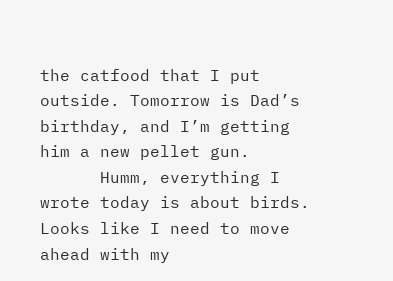the catfood that I put outside. Tomorrow is Dad’s birthday, and I’m getting him a new pellet gun.
      Humm, everything I wrote today is about birds. Looks like I need to move ahead with my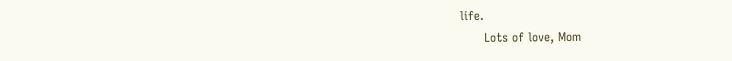life.
      Lots of love, Mom